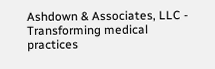Ashdown & Associates, LLC - Transforming medical practices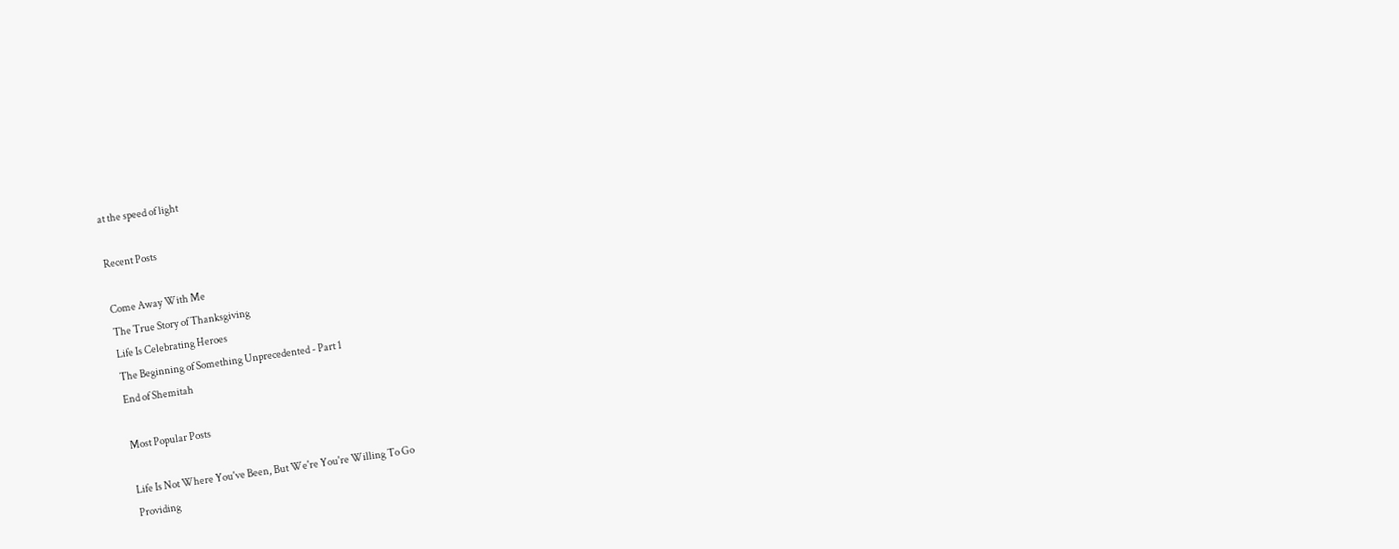at the speed of light

Recent Posts

Come Away With Me
The True Story of Thanksgiving
Life Is Celebrating Heroes
The Beginning of Something Unprecedented - Part 1
End of Shemitah

Most Popular Posts

Life Is Not Where You've Been, But We're You're Willing To Go
Providing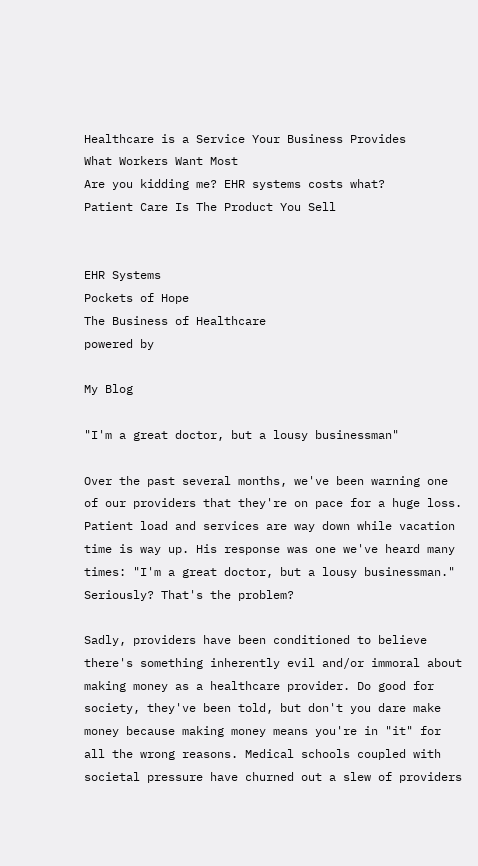Healthcare is a Service Your Business Provides
What Workers Want Most
Are you kidding me? EHR systems costs what?
Patient Care Is The Product You Sell


EHR Systems
Pockets of Hope
The Business of Healthcare
powered by

My Blog

"I'm a great doctor, but a lousy businessman"

Over the past several months, we've been warning one of our providers that they're on pace for a huge loss. Patient load and services are way down while vacation time is way up. His response was one we've heard many times: "I'm a great doctor, but a lousy businessman." Seriously? That's the problem?

Sadly, providers have been conditioned to believe there's something inherently evil and/or immoral about making money as a healthcare provider. Do good for society, they've been told, but don't you dare make money because making money means you're in "it" for all the wrong reasons. Medical schools coupled with societal pressure have churned out a slew of providers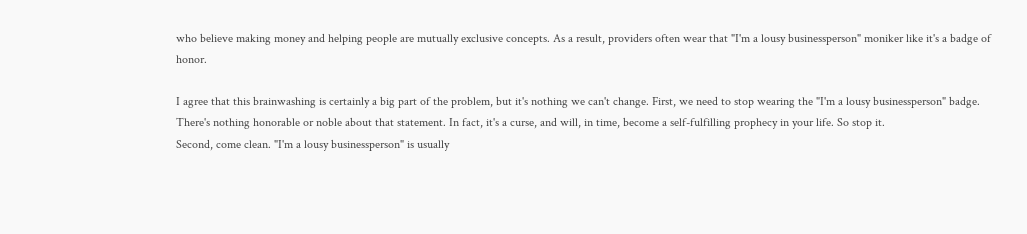who believe making money and helping people are mutually exclusive concepts. As a result, providers often wear that "I'm a lousy businessperson" moniker like it's a badge of honor.

I agree that this brainwashing is certainly a big part of the problem, but it's nothing we can't change. First, we need to stop wearing the "I'm a lousy businessperson" badge. There's nothing honorable or noble about that statement. In fact, it's a curse, and will, in time, become a self-fulfilling prophecy in your life. So stop it.
Second, come clean. "I'm a lousy businessperson" is usually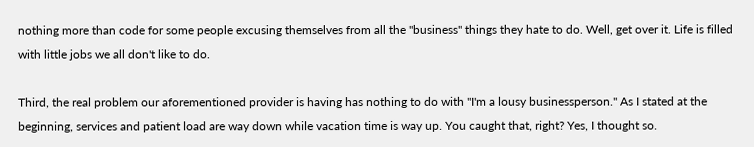nothing more than code for some people excusing themselves from all the "business" things they hate to do. Well, get over it. Life is filled with little jobs we all don't like to do.

Third, the real problem our aforementioned provider is having has nothing to do with "I'm a lousy businessperson." As I stated at the beginning, services and patient load are way down while vacation time is way up. You caught that, right? Yes, I thought so.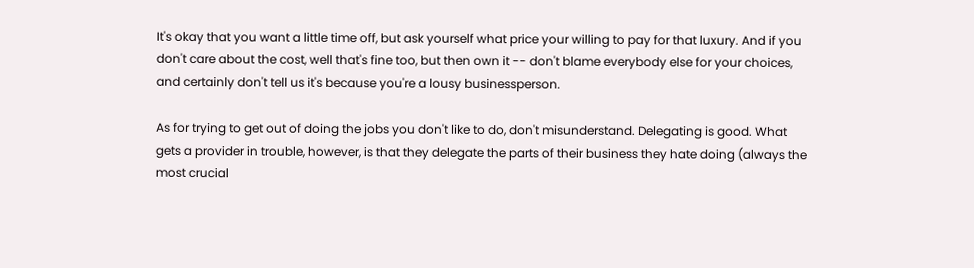It's okay that you want a little time off, but ask yourself what price your willing to pay for that luxury. And if you don't care about the cost, well that's fine too, but then own it -- don't blame everybody else for your choices, and certainly don't tell us it's because you're a lousy businessperson.

As for trying to get out of doing the jobs you don't like to do, don't misunderstand. Delegating is good. What gets a provider in trouble, however, is that they delegate the parts of their business they hate doing (always the most crucial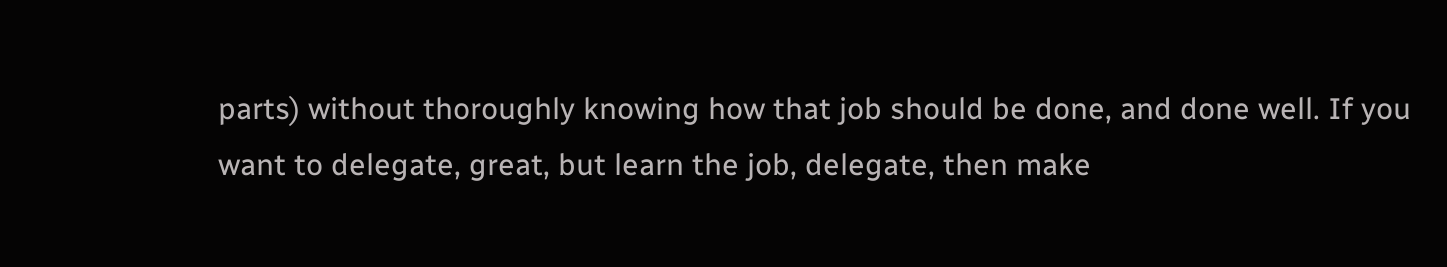parts) without thoroughly knowing how that job should be done, and done well. If you want to delegate, great, but learn the job, delegate, then make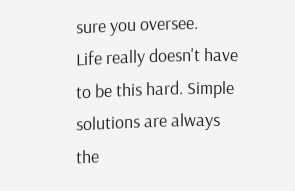sure you oversee.
Life really doesn't have to be this hard. Simple solutions are always the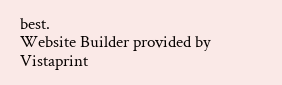best.
Website Builder provided by  Vistaprint